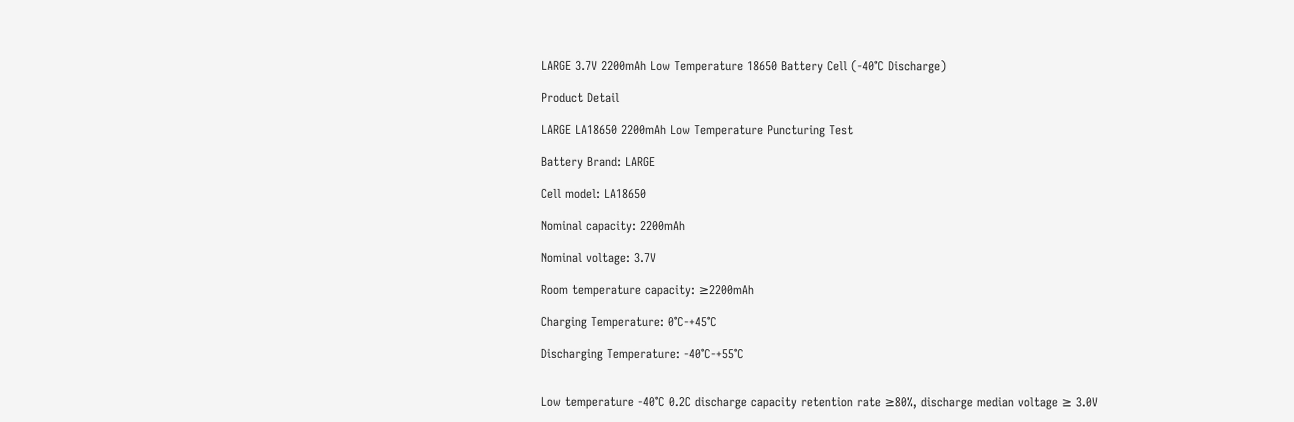LARGE 3.7V 2200mAh Low Temperature 18650 Battery Cell (-40℃ Discharge)

Product Detail

LARGE LA18650 2200mAh Low Temperature Puncturing Test

Battery Brand: LARGE

Cell model: LA18650

Nominal capacity: 2200mAh

Nominal voltage: 3.7V

Room temperature capacity: ≥2200mAh

Charging Temperature: 0℃-+45℃

Discharging Temperature: -40℃-+55℃


Low temperature -40℃ 0.2C discharge capacity retention rate ≥80%, discharge median voltage ≥ 3.0V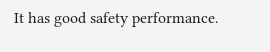It has good safety performance.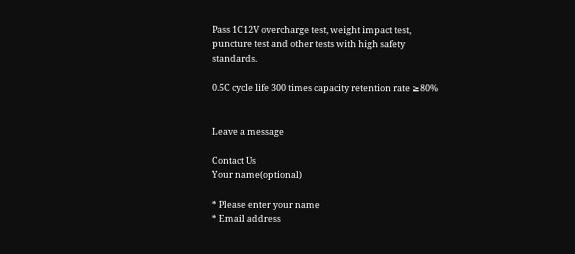Pass 1C12V overcharge test, weight impact test, puncture test and other tests with high safety standards.

0.5C cycle life 300 times capacity retention rate ≥80%


Leave a message

Contact Us
Your name(optional)

* Please enter your name
* Email address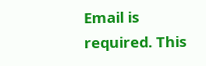Email is required. This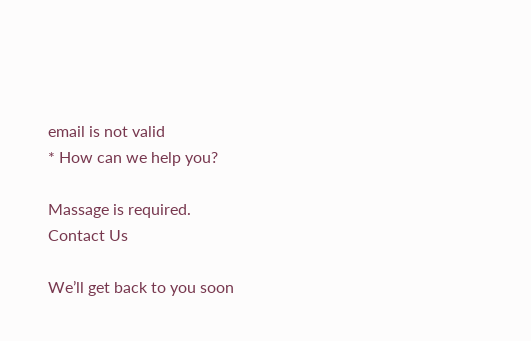email is not valid
* How can we help you?

Massage is required.
Contact Us

We’ll get back to you soon